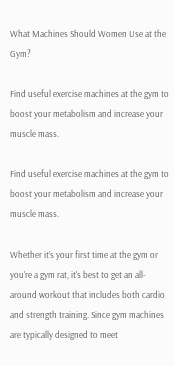What Machines Should Women Use at the Gym?

Find useful exercise machines at the gym to boost your metabolism and increase your muscle mass.

Find useful exercise machines at the gym to boost your metabolism and increase your muscle mass.

Whether it’s your first time at the gym or you’re a gym rat, it's best to get an all-around workout that includes both cardio and strength training. Since gym machines are typically designed to meet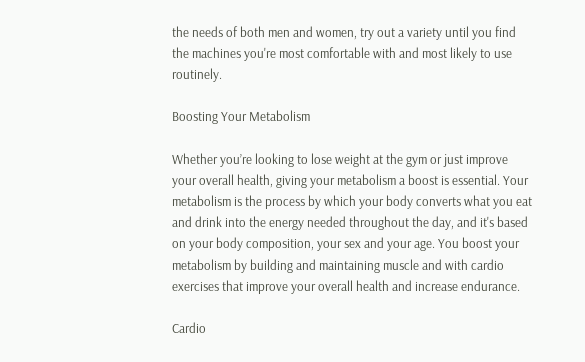the needs of both men and women, try out a variety until you find the machines you're most comfortable with and most likely to use routinely.

Boosting Your Metabolism

Whether you’re looking to lose weight at the gym or just improve your overall health, giving your metabolism a boost is essential. Your metabolism is the process by which your body converts what you eat and drink into the energy needed throughout the day, and it's based on your body composition, your sex and your age. You boost your metabolism by building and maintaining muscle and with cardio exercises that improve your overall health and increase endurance.

Cardio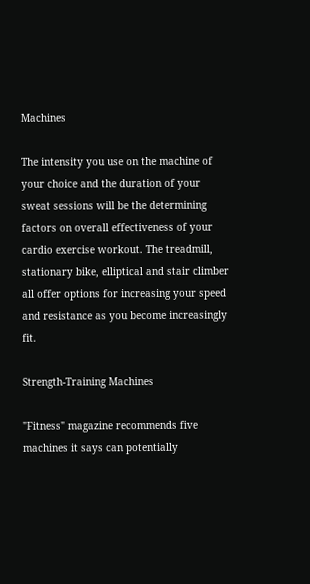Machines

The intensity you use on the machine of your choice and the duration of your sweat sessions will be the determining factors on overall effectiveness of your cardio exercise workout. The treadmill, stationary bike, elliptical and stair climber all offer options for increasing your speed and resistance as you become increasingly fit.

Strength-Training Machines

"Fitness" magazine recommends five machines it says can potentially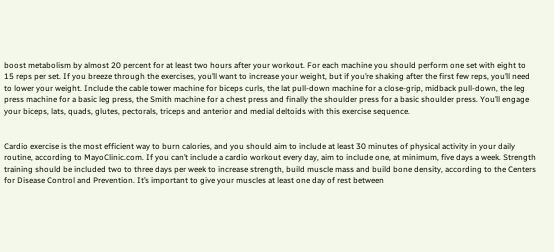boost metabolism by almost 20 percent for at least two hours after your workout. For each machine you should perform one set with eight to 15 reps per set. If you breeze through the exercises, you’ll want to increase your weight, but if you’re shaking after the first few reps, you’ll need to lower your weight. Include the cable tower machine for biceps curls, the lat pull-down machine for a close-grip, midback pull-down, the leg press machine for a basic leg press, the Smith machine for a chest press and finally the shoulder press for a basic shoulder press. You’ll engage your biceps, lats, quads, glutes, pectorals, triceps and anterior and medial deltoids with this exercise sequence.


Cardio exercise is the most efficient way to burn calories, and you should aim to include at least 30 minutes of physical activity in your daily routine, according to MayoClinic.com. If you can’t include a cardio workout every day, aim to include one, at minimum, five days a week. Strength training should be included two to three days per week to increase strength, build muscle mass and build bone density, according to the Centers for Disease Control and Prevention. It’s important to give your muscles at least one day of rest between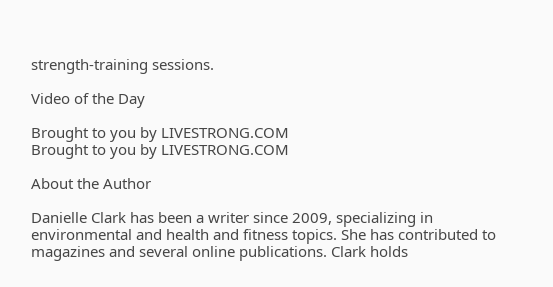strength-training sessions.

Video of the Day

Brought to you by LIVESTRONG.COM
Brought to you by LIVESTRONG.COM

About the Author

Danielle Clark has been a writer since 2009, specializing in environmental and health and fitness topics. She has contributed to magazines and several online publications. Clark holds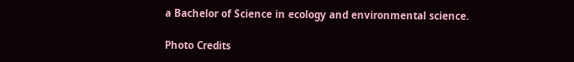a Bachelor of Science in ecology and environmental science.

Photo Credits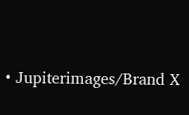• Jupiterimages/Brand X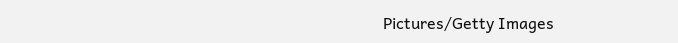Pictures/Getty Images